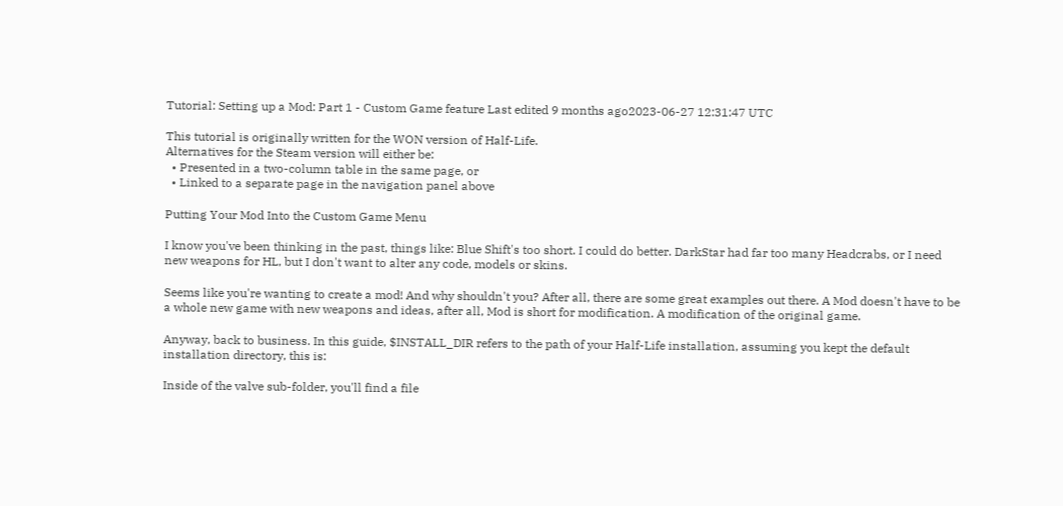Tutorial: Setting up a Mod: Part 1 - Custom Game feature Last edited 9 months ago2023-06-27 12:31:47 UTC

This tutorial is originally written for the WON version of Half-Life.
Alternatives for the Steam version will either be:
  • Presented in a two-column table in the same page, or
  • Linked to a separate page in the navigation panel above

Putting Your Mod Into the Custom Game Menu

I know you've been thinking in the past, things like: Blue Shift's too short. I could do better. DarkStar had far too many Headcrabs, or I need new weapons for HL, but I don't want to alter any code, models or skins.

Seems like you're wanting to create a mod! And why shouldn't you? After all, there are some great examples out there. A Mod doesn't have to be a whole new game with new weapons and ideas, after all, Mod is short for modification. A modification of the original game.

Anyway, back to business. In this guide, $INSTALL_DIR refers to the path of your Half-Life installation, assuming you kept the default installation directory, this is:

Inside of the valve sub-folder, you'll find a file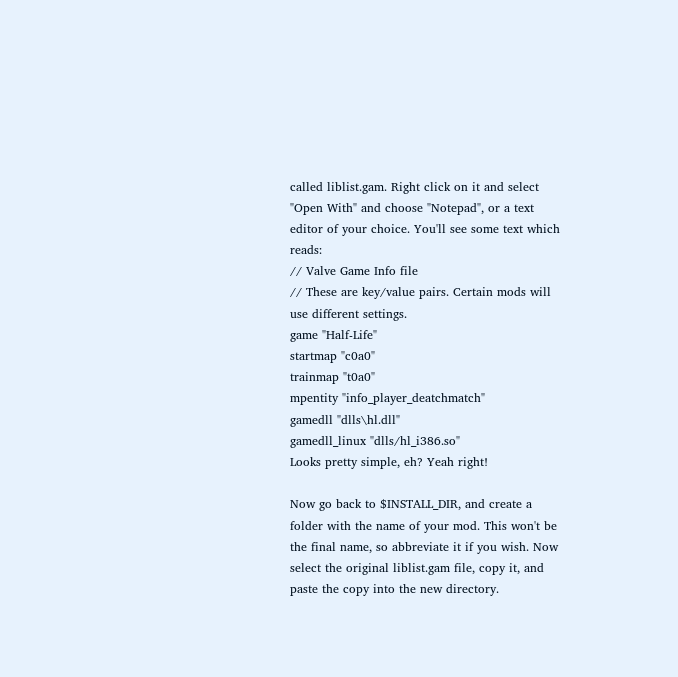called liblist.gam. Right click on it and select "Open With" and choose "Notepad", or a text editor of your choice. You'll see some text which reads:
// Valve Game Info file
// These are key/value pairs. Certain mods will use different settings.
game "Half-Life"
startmap "c0a0"
trainmap "t0a0"
mpentity "info_player_deatchmatch"
gamedll "dlls\hl.dll"
gamedll_linux "dlls/hl_i386.so"
Looks pretty simple, eh? Yeah right!

Now go back to $INSTALL_DIR, and create a folder with the name of your mod. This won't be the final name, so abbreviate it if you wish. Now select the original liblist.gam file, copy it, and paste the copy into the new directory.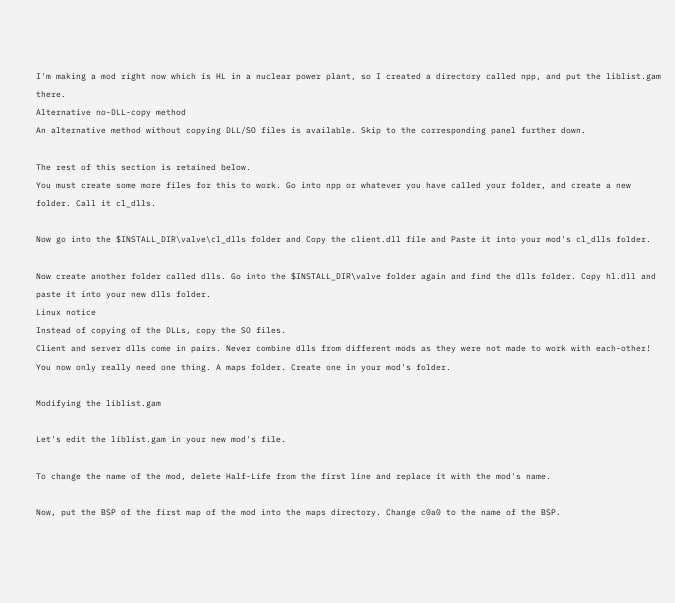I'm making a mod right now which is HL in a nuclear power plant, so I created a directory called npp, and put the liblist.gam there.
Alternative no-DLL-copy method
An alternative method without copying DLL/SO files is available. Skip to the corresponding panel further down.

The rest of this section is retained below.
You must create some more files for this to work. Go into npp or whatever you have called your folder, and create a new folder. Call it cl_dlls.

Now go into the $INSTALL_DIR\valve\cl_dlls folder and Copy the client.dll file and Paste it into your mod's cl_dlls folder.

Now create another folder called dlls. Go into the $INSTALL_DIR\valve folder again and find the dlls folder. Copy hl.dll and paste it into your new dlls folder.
Linux notice
Instead of copying of the DLLs, copy the SO files.
Client and server dlls come in pairs. Never combine dlls from different mods as they were not made to work with each-other!
You now only really need one thing. A maps folder. Create one in your mod's folder.

Modifying the liblist.gam

Let's edit the liblist.gam in your new mod's file.

To change the name of the mod, delete Half-Life from the first line and replace it with the mod's name.

Now, put the BSP of the first map of the mod into the maps directory. Change c0a0 to the name of the BSP.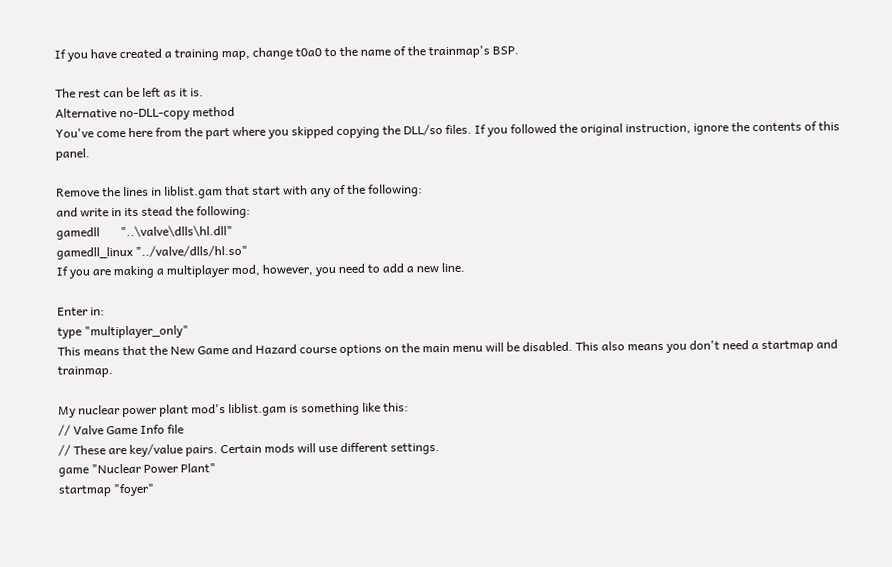If you have created a training map, change t0a0 to the name of the trainmap's BSP.

The rest can be left as it is.
Alternative no-DLL-copy method
You've come here from the part where you skipped copying the DLL/so files. If you followed the original instruction, ignore the contents of this panel.

Remove the lines in liblist.gam that start with any of the following:
and write in its stead the following:
gamedll       "..\valve\dlls\hl.dll"
gamedll_linux "../valve/dlls/hl.so"
If you are making a multiplayer mod, however, you need to add a new line.

Enter in:
type "multiplayer_only"
This means that the New Game and Hazard course options on the main menu will be disabled. This also means you don't need a startmap and trainmap.

My nuclear power plant mod's liblist.gam is something like this:
// Valve Game Info file
// These are key/value pairs. Certain mods will use different settings.
game "Nuclear Power Plant"
startmap "foyer"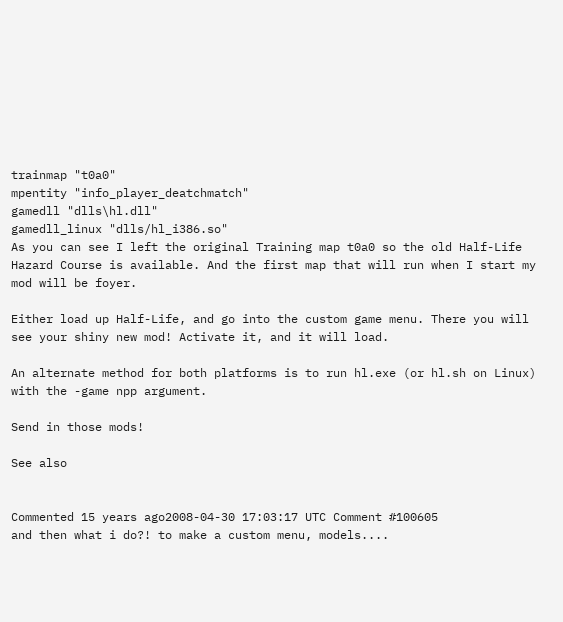trainmap "t0a0"
mpentity "info_player_deatchmatch"
gamedll "dlls\hl.dll"
gamedll_linux "dlls/hl_i386.so"
As you can see I left the original Training map t0a0 so the old Half-Life Hazard Course is available. And the first map that will run when I start my mod will be foyer.

Either load up Half-Life, and go into the custom game menu. There you will see your shiny new mod! Activate it, and it will load.

An alternate method for both platforms is to run hl.exe (or hl.sh on Linux) with the -game npp argument.

Send in those mods!

See also


Commented 15 years ago2008-04-30 17:03:17 UTC Comment #100605
and then what i do?! to make a custom menu, models....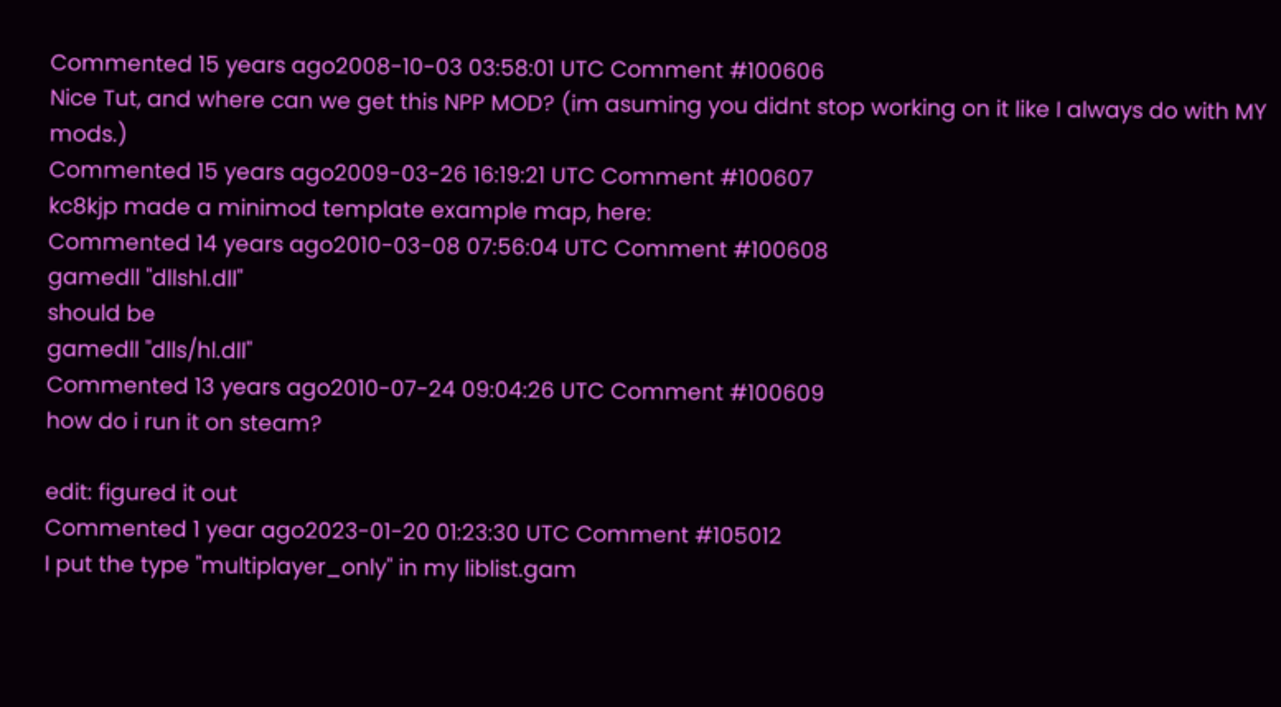Commented 15 years ago2008-10-03 03:58:01 UTC Comment #100606
Nice Tut, and where can we get this NPP MOD? (im asuming you didnt stop working on it like I always do with MY mods.)
Commented 15 years ago2009-03-26 16:19:21 UTC Comment #100607
kc8kjp made a minimod template example map, here:
Commented 14 years ago2010-03-08 07:56:04 UTC Comment #100608
gamedll "dllshl.dll"
should be
gamedll "dlls/hl.dll"
Commented 13 years ago2010-07-24 09:04:26 UTC Comment #100609
how do i run it on steam?

edit: figured it out
Commented 1 year ago2023-01-20 01:23:30 UTC Comment #105012
I put the type "multiplayer_only" in my liblist.gam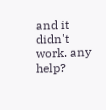and it didn't work. any help?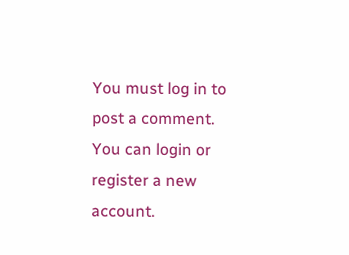You must log in to post a comment. You can login or register a new account.